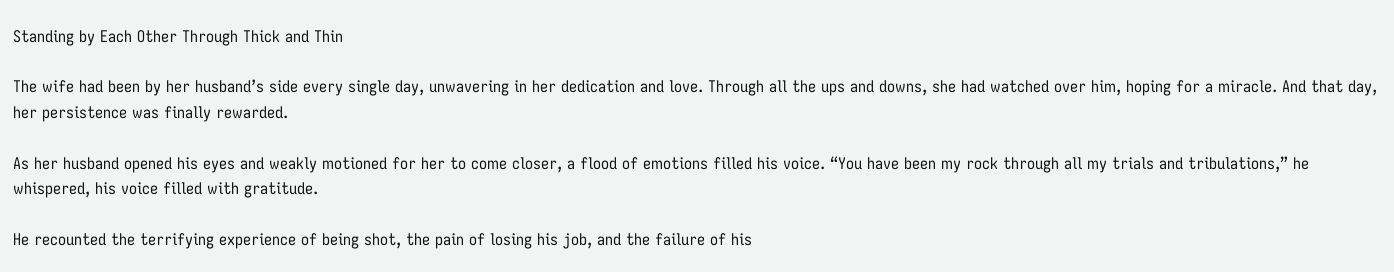Standing by Each Other Through Thick and Thin

The wife had been by her husband’s side every single day, unwavering in her dedication and love. Through all the ups and downs, she had watched over him, hoping for a miracle. And that day, her persistence was finally rewarded.

As her husband opened his eyes and weakly motioned for her to come closer, a flood of emotions filled his voice. “You have been my rock through all my trials and tribulations,” he whispered, his voice filled with gratitude.

He recounted the terrifying experience of being shot, the pain of losing his job, and the failure of his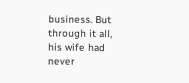business. But through it all, his wife had never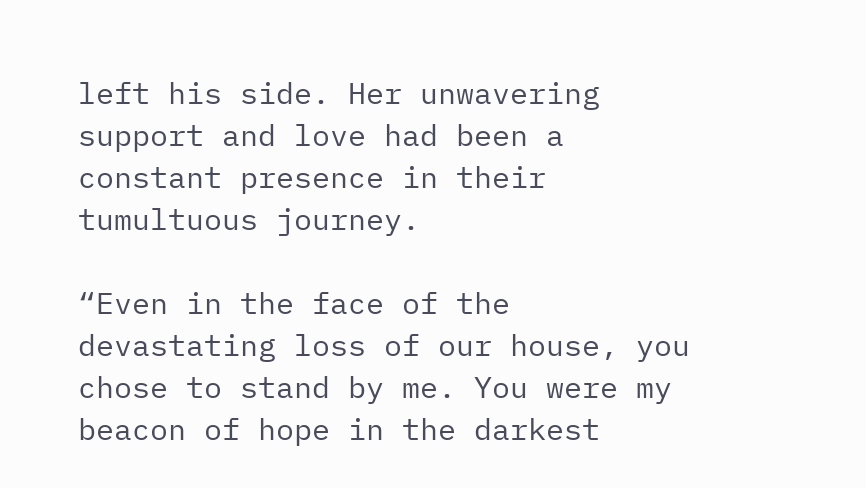left his side. Her unwavering support and love had been a constant presence in their tumultuous journey.

“Even in the face of the devastating loss of our house, you chose to stand by me. You were my beacon of hope in the darkest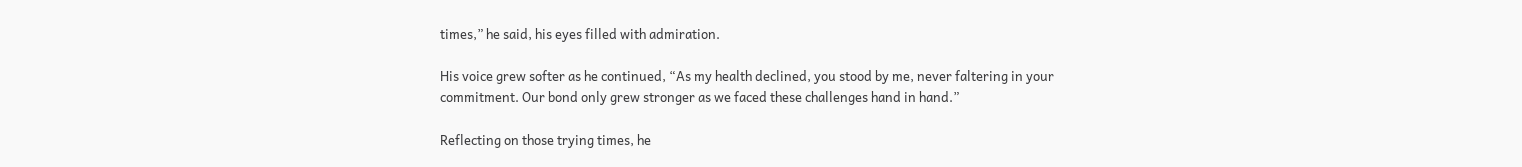times,” he said, his eyes filled with admiration.

His voice grew softer as he continued, “As my health declined, you stood by me, never faltering in your commitment. Our bond only grew stronger as we faced these challenges hand in hand.”

Reflecting on those trying times, he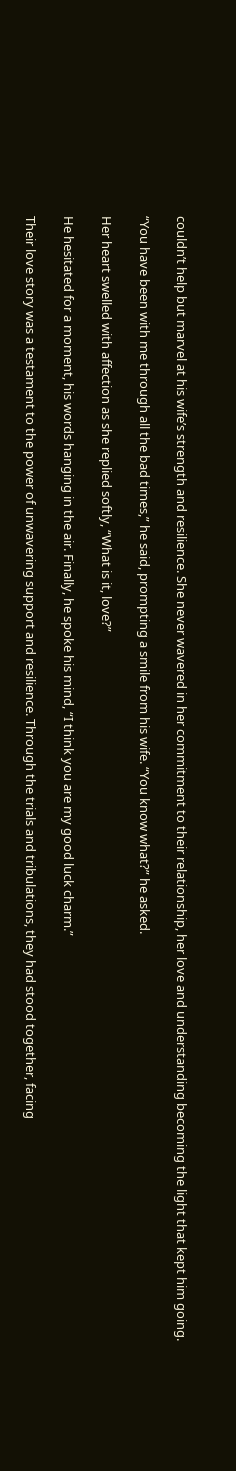couldn’t help but marvel at his wife’s strength and resilience. She never wavered in her commitment to their relationship, her love and understanding becoming the light that kept him going.

“You have been with me through all the bad times,” he said, prompting a smile from his wife. “You know what?” he asked.

Her heart swelled with affection as she replied softly, “What is it, love?”

He hesitated for a moment, his words hanging in the air. Finally, he spoke his mind, “I think you are my good luck charm.”

Their love story was a testament to the power of unwavering support and resilience. Through the trials and tribulations, they had stood together, facing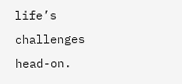life’s challenges head-on.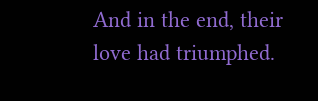And in the end, their love had triumphed.